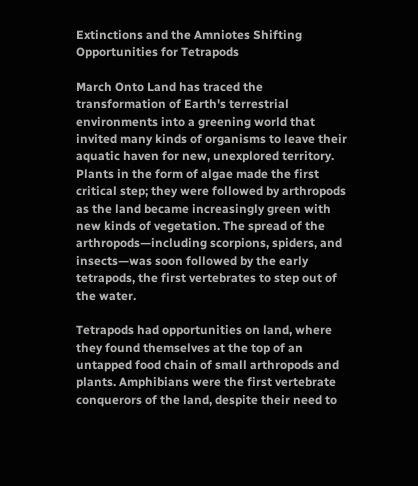Extinctions and the Amniotes Shifting Opportunities for Tetrapods

March Onto Land has traced the transformation of Earth's terrestrial environments into a greening world that invited many kinds of organisms to leave their aquatic haven for new, unexplored territory. Plants in the form of algae made the first critical step; they were followed by arthropods as the land became increasingly green with new kinds of vegetation. The spread of the arthropods—including scorpions, spiders, and insects—was soon followed by the early tetrapods, the first vertebrates to step out of the water.

Tetrapods had opportunities on land, where they found themselves at the top of an untapped food chain of small arthropods and plants. Amphibians were the first vertebrate conquerors of the land, despite their need to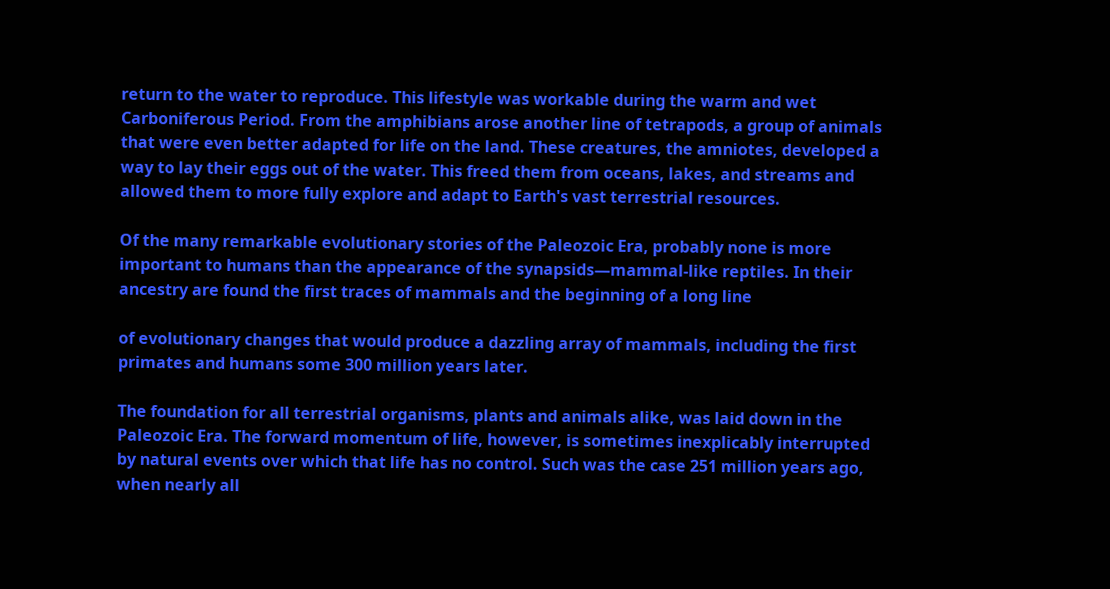return to the water to reproduce. This lifestyle was workable during the warm and wet Carboniferous Period. From the amphibians arose another line of tetrapods, a group of animals that were even better adapted for life on the land. These creatures, the amniotes, developed a way to lay their eggs out of the water. This freed them from oceans, lakes, and streams and allowed them to more fully explore and adapt to Earth's vast terrestrial resources.

Of the many remarkable evolutionary stories of the Paleozoic Era, probably none is more important to humans than the appearance of the synapsids—mammal-like reptiles. In their ancestry are found the first traces of mammals and the beginning of a long line

of evolutionary changes that would produce a dazzling array of mammals, including the first primates and humans some 300 million years later.

The foundation for all terrestrial organisms, plants and animals alike, was laid down in the Paleozoic Era. The forward momentum of life, however, is sometimes inexplicably interrupted by natural events over which that life has no control. Such was the case 251 million years ago, when nearly all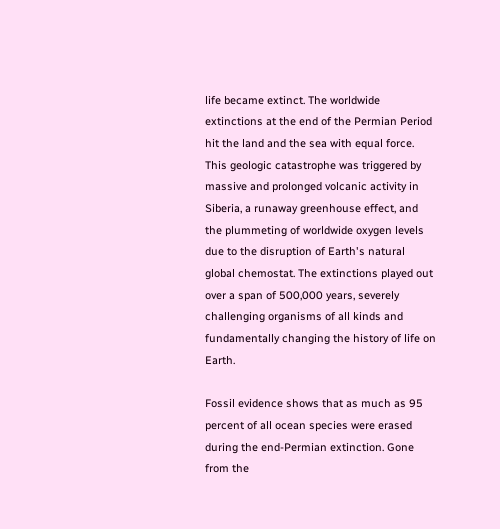life became extinct. The worldwide extinctions at the end of the Permian Period hit the land and the sea with equal force. This geologic catastrophe was triggered by massive and prolonged volcanic activity in Siberia, a runaway greenhouse effect, and the plummeting of worldwide oxygen levels due to the disruption of Earth's natural global chemostat. The extinctions played out over a span of 500,000 years, severely challenging organisms of all kinds and fundamentally changing the history of life on Earth.

Fossil evidence shows that as much as 95 percent of all ocean species were erased during the end-Permian extinction. Gone from the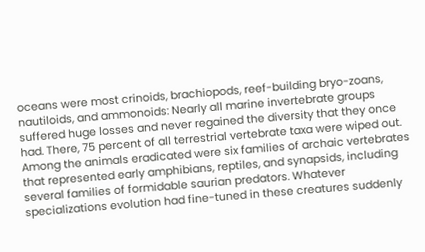oceans were most crinoids, brachiopods, reef-building bryo-zoans, nautiloids, and ammonoids: Nearly all marine invertebrate groups suffered huge losses and never regained the diversity that they once had. There, 75 percent of all terrestrial vertebrate taxa were wiped out. Among the animals eradicated were six families of archaic vertebrates that represented early amphibians, reptiles, and synapsids, including several families of formidable saurian predators. Whatever specializations evolution had fine-tuned in these creatures suddenly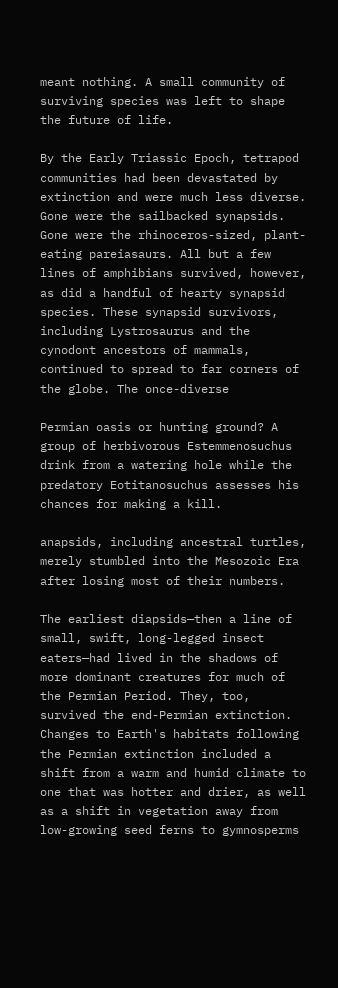meant nothing. A small community of surviving species was left to shape the future of life.

By the Early Triassic Epoch, tetrapod communities had been devastated by extinction and were much less diverse. Gone were the sailbacked synapsids. Gone were the rhinoceros-sized, plant-eating pareiasaurs. All but a few lines of amphibians survived, however, as did a handful of hearty synapsid species. These synapsid survivors, including Lystrosaurus and the cynodont ancestors of mammals, continued to spread to far corners of the globe. The once-diverse

Permian oasis or hunting ground? A group of herbivorous Estemmenosuchus drink from a watering hole while the predatory Eotitanosuchus assesses his chances for making a kill.

anapsids, including ancestral turtles, merely stumbled into the Mesozoic Era after losing most of their numbers.

The earliest diapsids—then a line of small, swift, long-legged insect eaters—had lived in the shadows of more dominant creatures for much of the Permian Period. They, too, survived the end-Permian extinction. Changes to Earth's habitats following the Permian extinction included a shift from a warm and humid climate to one that was hotter and drier, as well as a shift in vegetation away from low-growing seed ferns to gymnosperms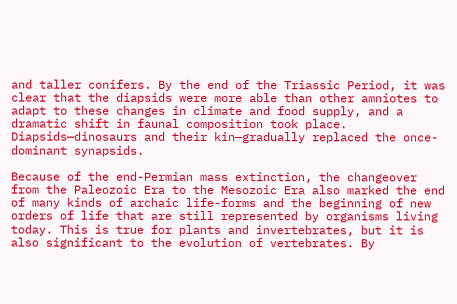and taller conifers. By the end of the Triassic Period, it was clear that the diapsids were more able than other amniotes to adapt to these changes in climate and food supply, and a dramatic shift in faunal composition took place. Diapsids—dinosaurs and their kin—gradually replaced the once-dominant synapsids.

Because of the end-Permian mass extinction, the changeover from the Paleozoic Era to the Mesozoic Era also marked the end of many kinds of archaic life-forms and the beginning of new orders of life that are still represented by organisms living today. This is true for plants and invertebrates, but it is also significant to the evolution of vertebrates. By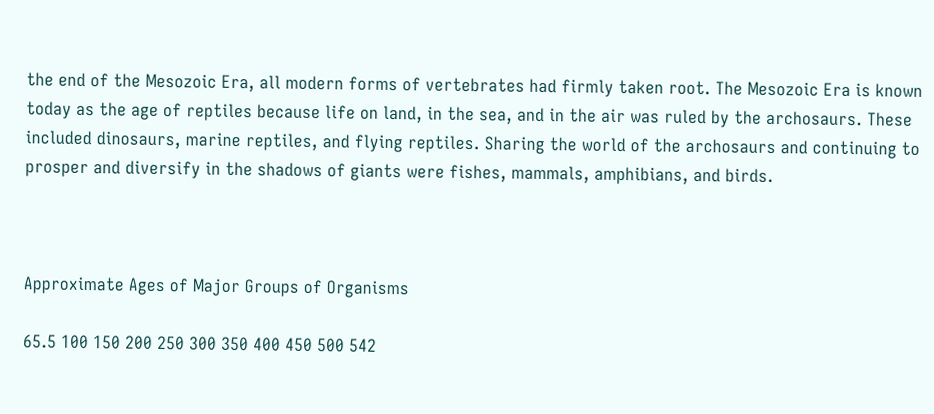the end of the Mesozoic Era, all modern forms of vertebrates had firmly taken root. The Mesozoic Era is known today as the age of reptiles because life on land, in the sea, and in the air was ruled by the archosaurs. These included dinosaurs, marine reptiles, and flying reptiles. Sharing the world of the archosaurs and continuing to prosper and diversify in the shadows of giants were fishes, mammals, amphibians, and birds.



Approximate Ages of Major Groups of Organisms

65.5 100 150 200 250 300 350 400 450 500 542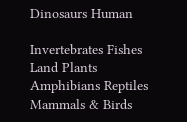Dinosaurs Human

Invertebrates Fishes Land Plants Amphibians Reptiles Mammals & Birds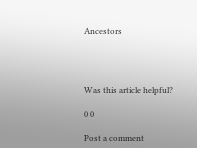Ancestors




Was this article helpful?

0 0

Post a comment